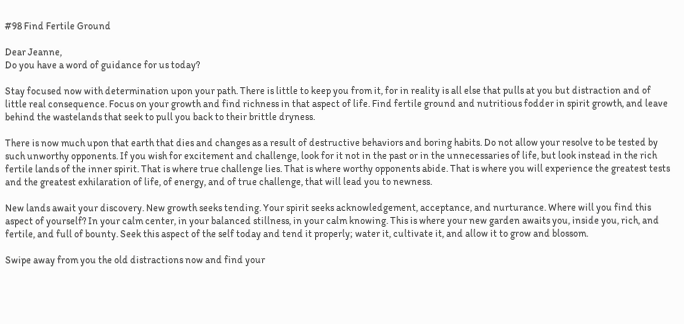#98 Find Fertile Ground

Dear Jeanne,
Do you have a word of guidance for us today?

Stay focused now with determination upon your path. There is little to keep you from it, for in reality is all else that pulls at you but distraction and of little real consequence. Focus on your growth and find richness in that aspect of life. Find fertile ground and nutritious fodder in spirit growth, and leave behind the wastelands that seek to pull you back to their brittle dryness.

There is now much upon that earth that dies and changes as a result of destructive behaviors and boring habits. Do not allow your resolve to be tested by such unworthy opponents. If you wish for excitement and challenge, look for it not in the past or in the unnecessaries of life, but look instead in the rich fertile lands of the inner spirit. That is where true challenge lies. That is where worthy opponents abide. That is where you will experience the greatest tests and the greatest exhilaration of life, of energy, and of true challenge, that will lead you to newness.

New lands await your discovery. New growth seeks tending. Your spirit seeks acknowledgement, acceptance, and nurturance. Where will you find this aspect of yourself? In your calm center, in your balanced stillness, in your calm knowing. This is where your new garden awaits you, inside you, rich, and fertile, and full of bounty. Seek this aspect of the self today and tend it properly; water it, cultivate it, and allow it to grow and blossom.

Swipe away from you the old distractions now and find your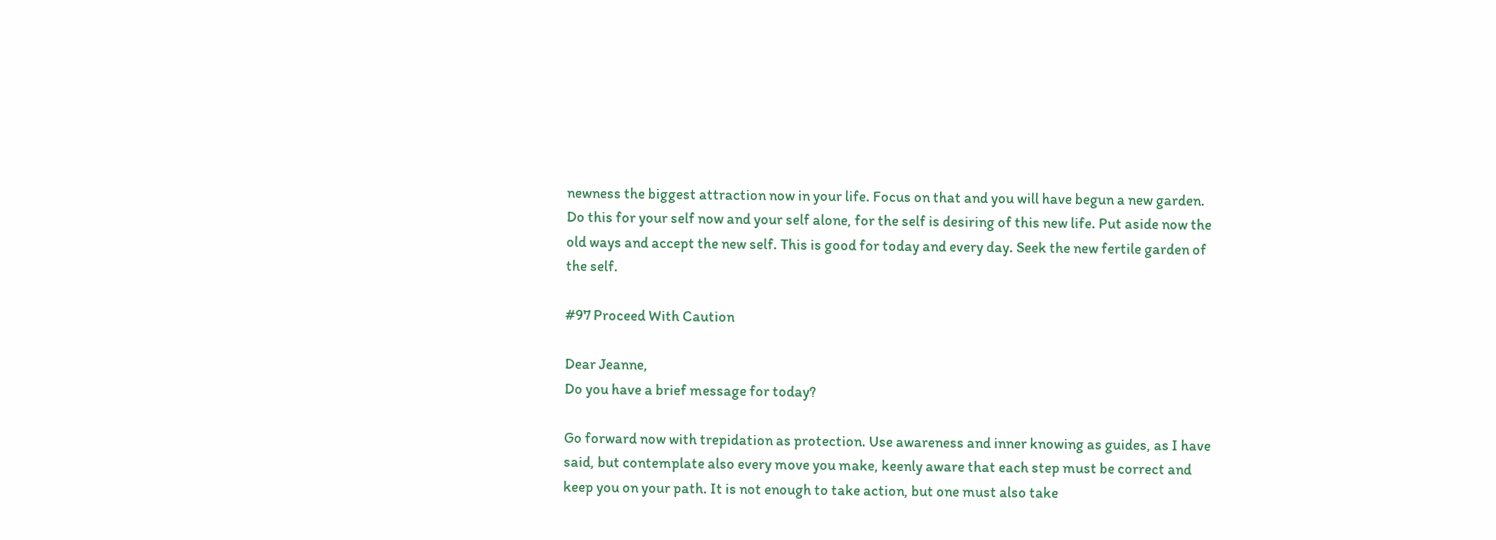newness the biggest attraction now in your life. Focus on that and you will have begun a new garden. Do this for your self now and your self alone, for the self is desiring of this new life. Put aside now the old ways and accept the new self. This is good for today and every day. Seek the new fertile garden of the self.

#97 Proceed With Caution

Dear Jeanne,
Do you have a brief message for today?

Go forward now with trepidation as protection. Use awareness and inner knowing as guides, as I have said, but contemplate also every move you make, keenly aware that each step must be correct and keep you on your path. It is not enough to take action, but one must also take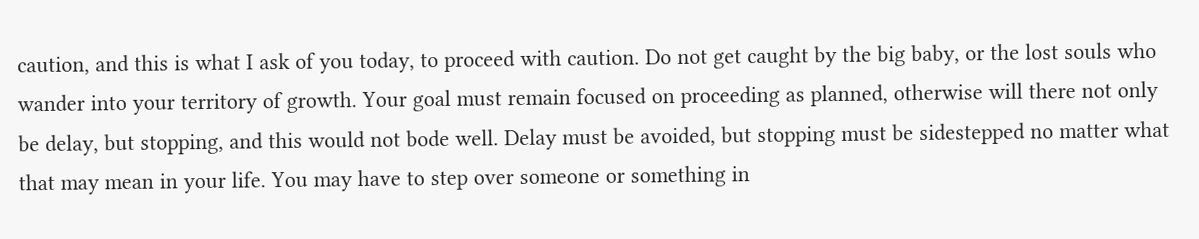caution, and this is what I ask of you today, to proceed with caution. Do not get caught by the big baby, or the lost souls who wander into your territory of growth. Your goal must remain focused on proceeding as planned, otherwise will there not only be delay, but stopping, and this would not bode well. Delay must be avoided, but stopping must be sidestepped no matter what that may mean in your life. You may have to step over someone or something in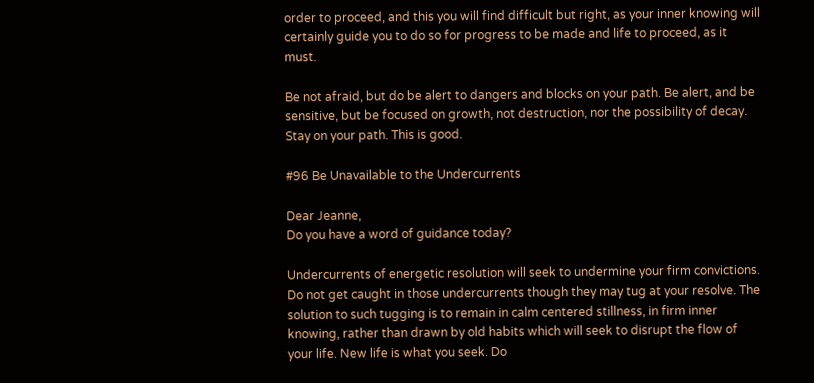order to proceed, and this you will find difficult but right, as your inner knowing will certainly guide you to do so for progress to be made and life to proceed, as it must.

Be not afraid, but do be alert to dangers and blocks on your path. Be alert, and be sensitive, but be focused on growth, not destruction, nor the possibility of decay. Stay on your path. This is good.

#96 Be Unavailable to the Undercurrents

Dear Jeanne,
Do you have a word of guidance today?

Undercurrents of energetic resolution will seek to undermine your firm convictions. Do not get caught in those undercurrents though they may tug at your resolve. The solution to such tugging is to remain in calm centered stillness, in firm inner knowing, rather than drawn by old habits which will seek to disrupt the flow of your life. New life is what you seek. Do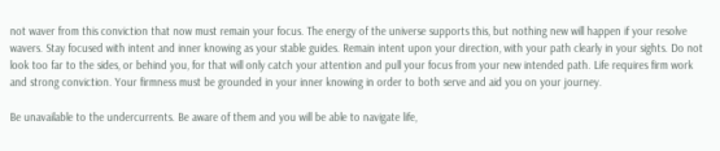not waver from this conviction that now must remain your focus. The energy of the universe supports this, but nothing new will happen if your resolve wavers. Stay focused with intent and inner knowing as your stable guides. Remain intent upon your direction, with your path clearly in your sights. Do not look too far to the sides, or behind you, for that will only catch your attention and pull your focus from your new intended path. Life requires firm work and strong conviction. Your firmness must be grounded in your inner knowing in order to both serve and aid you on your journey.

Be unavailable to the undercurrents. Be aware of them and you will be able to navigate life,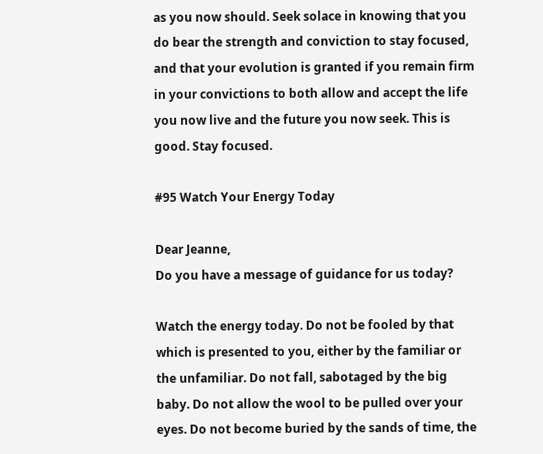as you now should. Seek solace in knowing that you do bear the strength and conviction to stay focused, and that your evolution is granted if you remain firm in your convictions to both allow and accept the life you now live and the future you now seek. This is good. Stay focused.

#95 Watch Your Energy Today

Dear Jeanne,
Do you have a message of guidance for us today?

Watch the energy today. Do not be fooled by that which is presented to you, either by the familiar or the unfamiliar. Do not fall, sabotaged by the big baby. Do not allow the wool to be pulled over your eyes. Do not become buried by the sands of time, the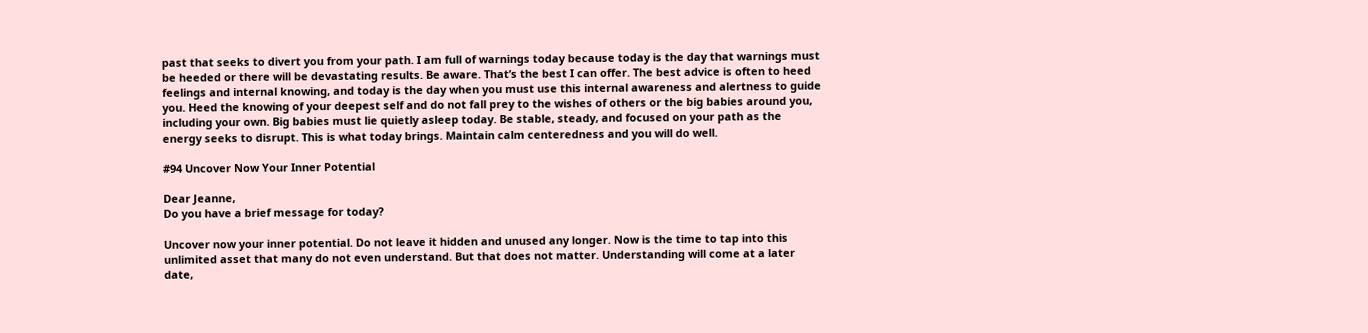past that seeks to divert you from your path. I am full of warnings today because today is the day that warnings must be heeded or there will be devastating results. Be aware. That’s the best I can offer. The best advice is often to heed feelings and internal knowing, and today is the day when you must use this internal awareness and alertness to guide you. Heed the knowing of your deepest self and do not fall prey to the wishes of others or the big babies around you, including your own. Big babies must lie quietly asleep today. Be stable, steady, and focused on your path as the energy seeks to disrupt. This is what today brings. Maintain calm centeredness and you will do well.

#94 Uncover Now Your Inner Potential

Dear Jeanne,
Do you have a brief message for today?

Uncover now your inner potential. Do not leave it hidden and unused any longer. Now is the time to tap into this unlimited asset that many do not even understand. But that does not matter. Understanding will come at a later date,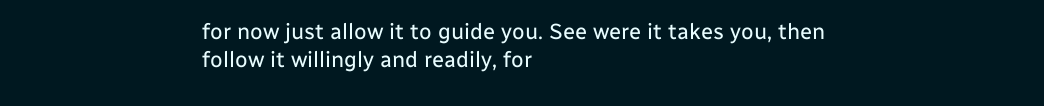for now just allow it to guide you. See were it takes you, then follow it willingly and readily, for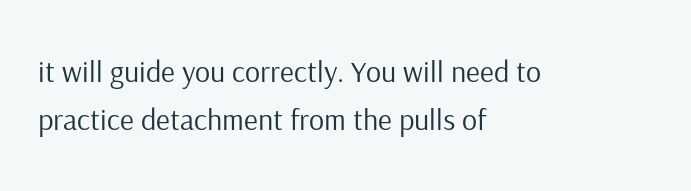it will guide you correctly. You will need to practice detachment from the pulls of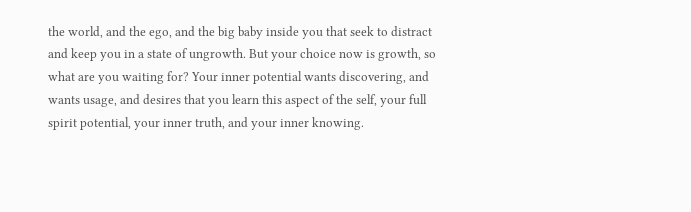the world, and the ego, and the big baby inside you that seek to distract and keep you in a state of ungrowth. But your choice now is growth, so what are you waiting for? Your inner potential wants discovering, and wants usage, and desires that you learn this aspect of the self, your full spirit potential, your inner truth, and your inner knowing.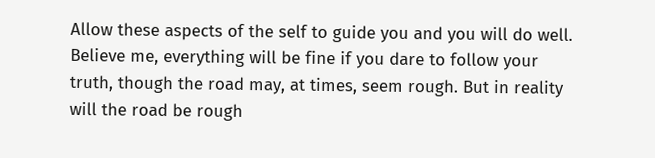Allow these aspects of the self to guide you and you will do well. Believe me, everything will be fine if you dare to follow your truth, though the road may, at times, seem rough. But in reality will the road be rough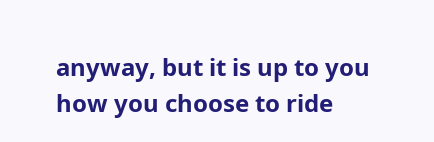anyway, but it is up to you how you choose to ride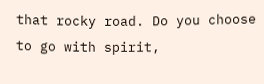that rocky road. Do you choose to go with spirit,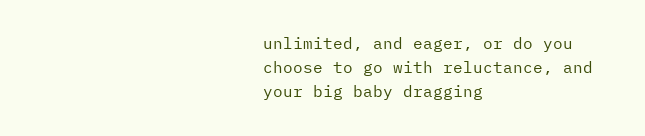unlimited, and eager, or do you choose to go with reluctance, and your big baby dragging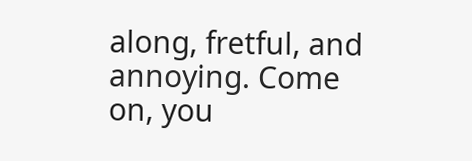along, fretful, and annoying. Come on, you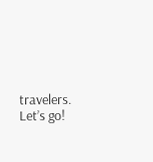travelers. Let’s go!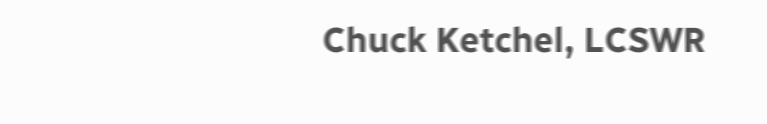Chuck Ketchel, LCSWR